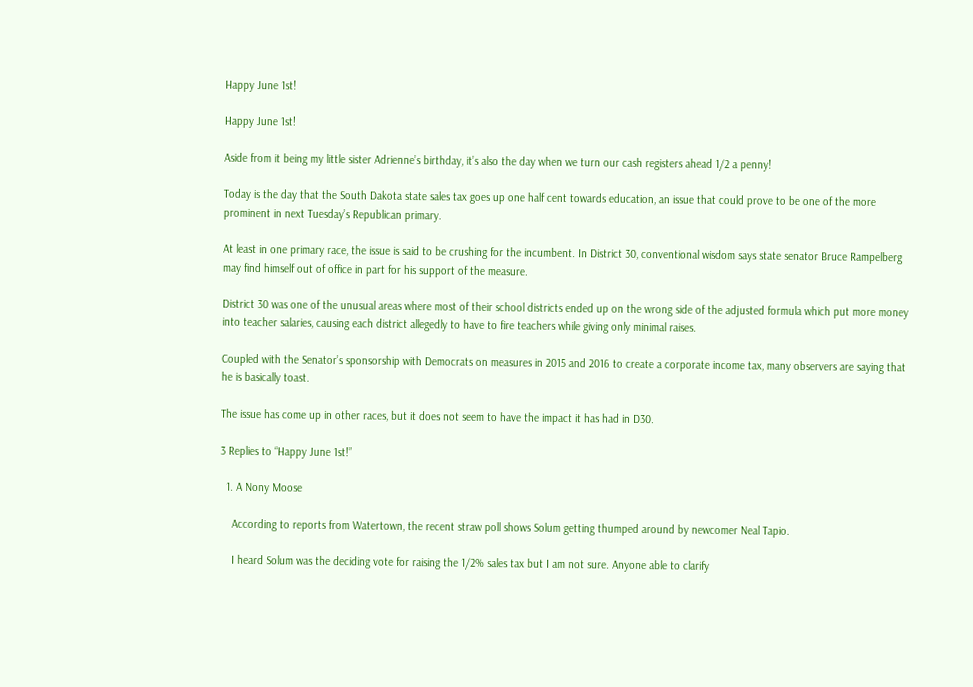Happy June 1st!

Happy June 1st!

Aside from it being my little sister Adrienne’s birthday, it’s also the day when we turn our cash registers ahead 1/2 a penny!

Today is the day that the South Dakota state sales tax goes up one half cent towards education, an issue that could prove to be one of the more prominent in next Tuesday’s Republican primary.

At least in one primary race, the issue is said to be crushing for the incumbent. In District 30, conventional wisdom says state senator Bruce Rampelberg may find himself out of office in part for his support of the measure.

District 30 was one of the unusual areas where most of their school districts ended up on the wrong side of the adjusted formula which put more money into teacher salaries, causing each district allegedly to have to fire teachers while giving only minimal raises.

Coupled with the Senator’s sponsorship with Democrats on measures in 2015 and 2016 to create a corporate income tax, many observers are saying that he is basically toast.

The issue has come up in other races, but it does not seem to have the impact it has had in D30.

3 Replies to “Happy June 1st!”

  1. A Nony Moose

    According to reports from Watertown, the recent straw poll shows Solum getting thumped around by newcomer Neal Tapio.

    I heard Solum was the deciding vote for raising the 1/2% sales tax but I am not sure. Anyone able to clarify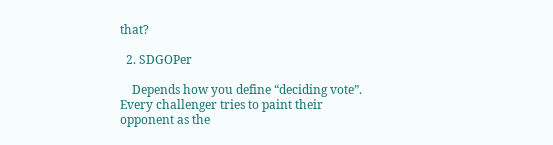that?

  2. SDGOPer

    Depends how you define “deciding vote”. Every challenger tries to paint their opponent as the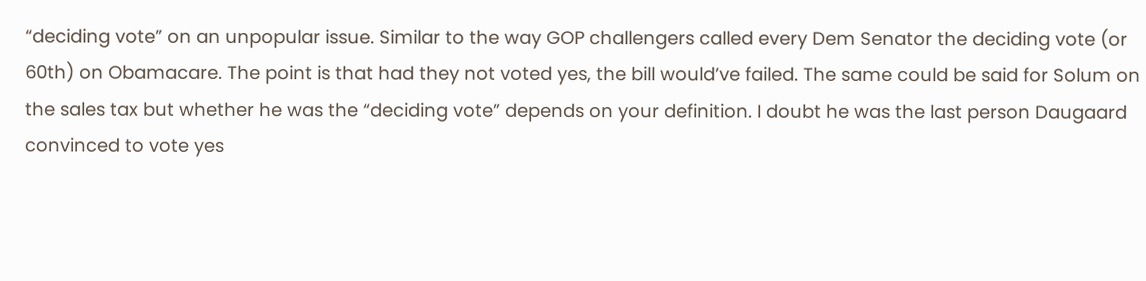“deciding vote” on an unpopular issue. Similar to the way GOP challengers called every Dem Senator the deciding vote (or 60th) on Obamacare. The point is that had they not voted yes, the bill would’ve failed. The same could be said for Solum on the sales tax but whether he was the “deciding vote” depends on your definition. I doubt he was the last person Daugaard convinced to vote yes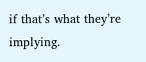if that’s what they’re implying.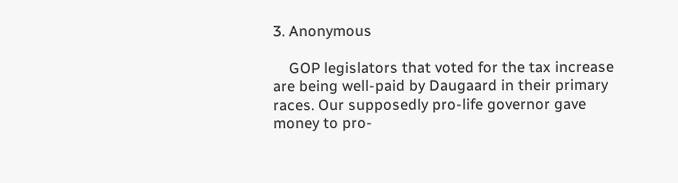3. Anonymous

    GOP legislators that voted for the tax increase are being well-paid by Daugaard in their primary races. Our supposedly pro-life governor gave money to pro-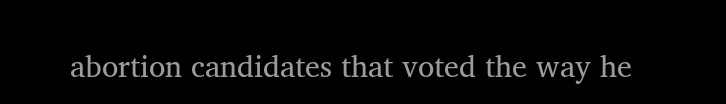abortion candidates that voted the way he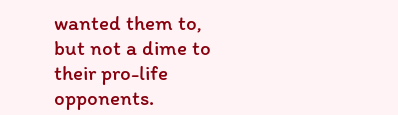wanted them to, but not a dime to their pro-life opponents.